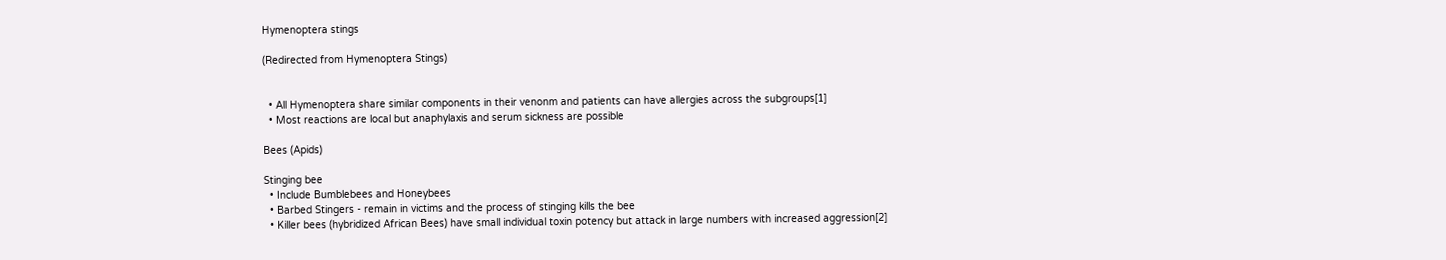Hymenoptera stings

(Redirected from Hymenoptera Stings)


  • All Hymenoptera share similar components in their venonm and patients can have allergies across the subgroups[1]
  • Most reactions are local but anaphylaxis and serum sickness are possible

Bees (Apids)

Stinging bee
  • Include Bumblebees and Honeybees
  • Barbed Stingers - remain in victims and the process of stinging kills the bee
  • Killer bees (hybridized African Bees) have small individual toxin potency but attack in large numbers with increased aggression[2]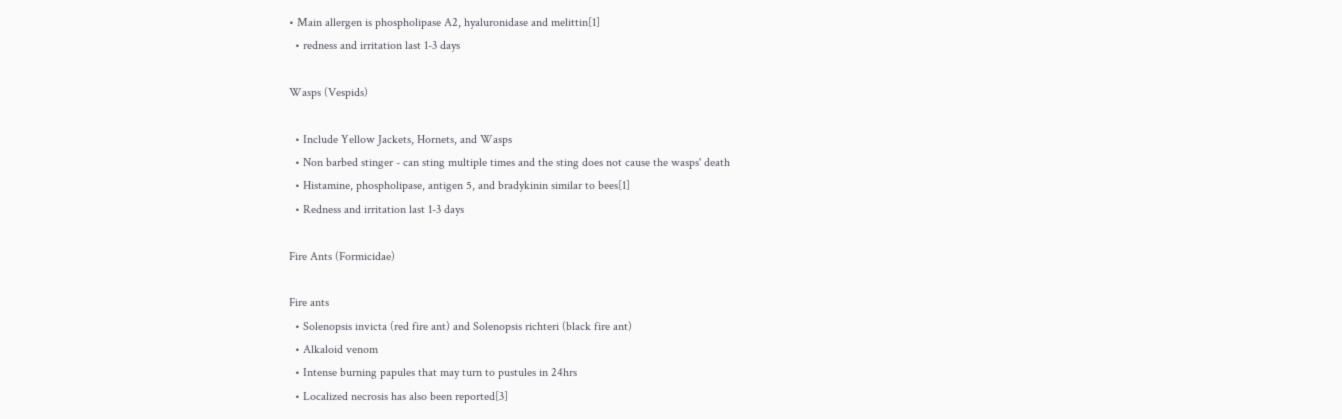• Main allergen is phospholipase A2, hyaluronidase and melittin[1]
  • redness and irritation last 1-3 days

Wasps (Vespids)

  • Include Yellow Jackets, Hornets, and Wasps
  • Non barbed stinger - can sting multiple times and the sting does not cause the wasps' death
  • Histamine, phospholipase, antigen 5, and bradykinin similar to bees[1]
  • Redness and irritation last 1-3 days

Fire Ants (Formicidae)

Fire ants
  • Solenopsis invicta (red fire ant) and Solenopsis richteri (black fire ant)
  • Alkaloid venom
  • Intense burning papules that may turn to pustules in 24hrs
  • Localized necrosis has also been reported[3]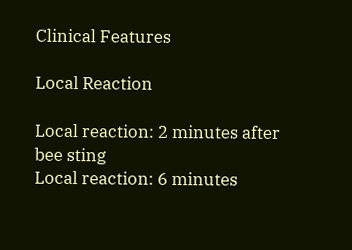Clinical Features

Local Reaction

Local reaction: 2 minutes after bee sting
Local reaction: 6 minutes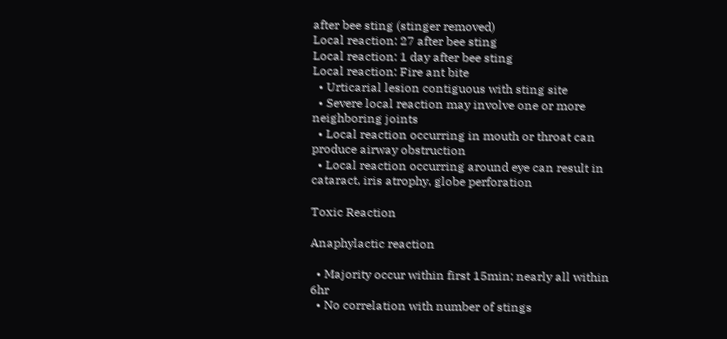after bee sting (stinger removed)
Local reaction: 27 after bee sting
Local reaction: 1 day after bee sting
Local reaction: Fire ant bite
  • Urticarial lesion contiguous with sting site
  • Severe local reaction may involve one or more neighboring joints
  • Local reaction occurring in mouth or throat can produce airway obstruction
  • Local reaction occurring around eye can result in cataract, iris atrophy, globe perforation

Toxic Reaction

Anaphylactic reaction

  • Majority occur within first 15min; nearly all within 6hr
  • No correlation with number of stings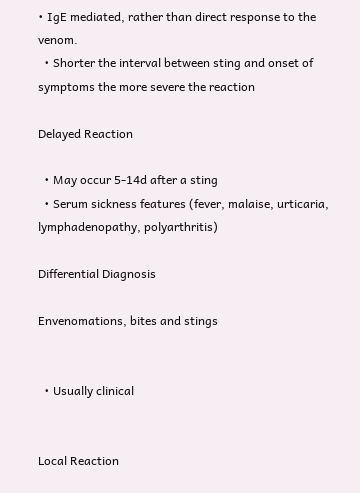• IgE mediated, rather than direct response to the venom.
  • Shorter the interval between sting and onset of symptoms the more severe the reaction

Delayed Reaction

  • May occur 5-14d after a sting
  • Serum sickness features (fever, malaise, urticaria, lymphadenopathy, polyarthritis)

Differential Diagnosis

Envenomations, bites and stings


  • Usually clinical


Local Reaction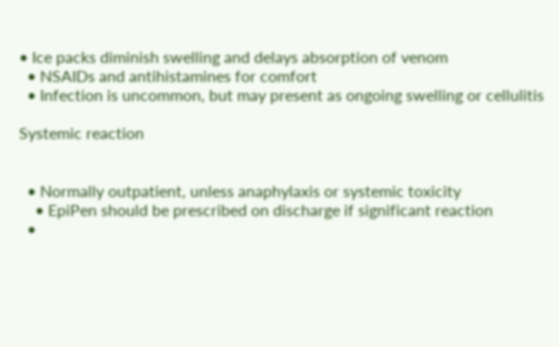• Ice packs diminish swelling and delays absorption of venom
  • NSAIDs and antihistamines for comfort
  • Infection is uncommon, but may present as ongoing swelling or cellulitis

Systemic reaction


  • Normally outpatient, unless anaphylaxis or systemic toxicity
    • EpiPen should be prescribed on discharge if significant reaction
  •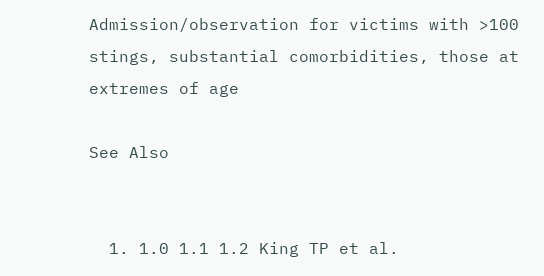Admission/observation for victims with >100 stings, substantial comorbidities, those at extremes of age

See Also


  1. 1.0 1.1 1.2 King TP et al.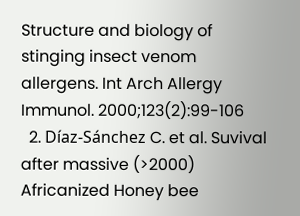Structure and biology of stinging insect venom allergens. Int Arch Allergy Immunol. 2000;123(2):99-106
  2. Díaz-Sánchez C. et al. Suvival after massive (>2000) Africanized Honey bee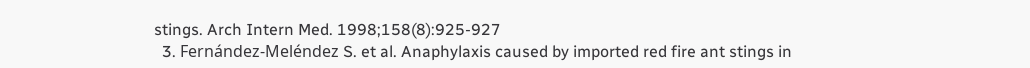stings. Arch Intern Med. 1998;158(8):925-927
  3. Fernández-Meléndez S. et al. Anaphylaxis caused by imported red fire ant stings in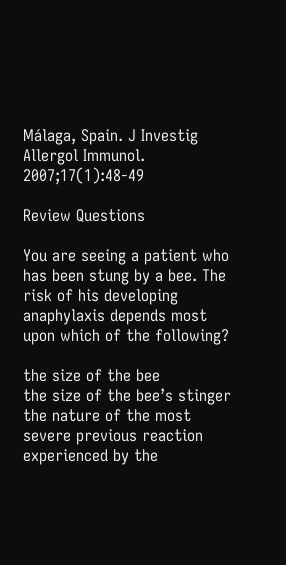Málaga, Spain. J Investig Allergol Immunol. 2007;17(1):48-49

Review Questions

You are seeing a patient who has been stung by a bee. The risk of his developing anaphylaxis depends most upon which of the following?

the size of the bee
the size of the bee’s stinger
the nature of the most severe previous reaction experienced by the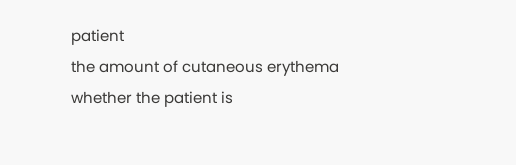patient
the amount of cutaneous erythema
whether the patient is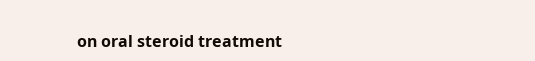on oral steroid treatment